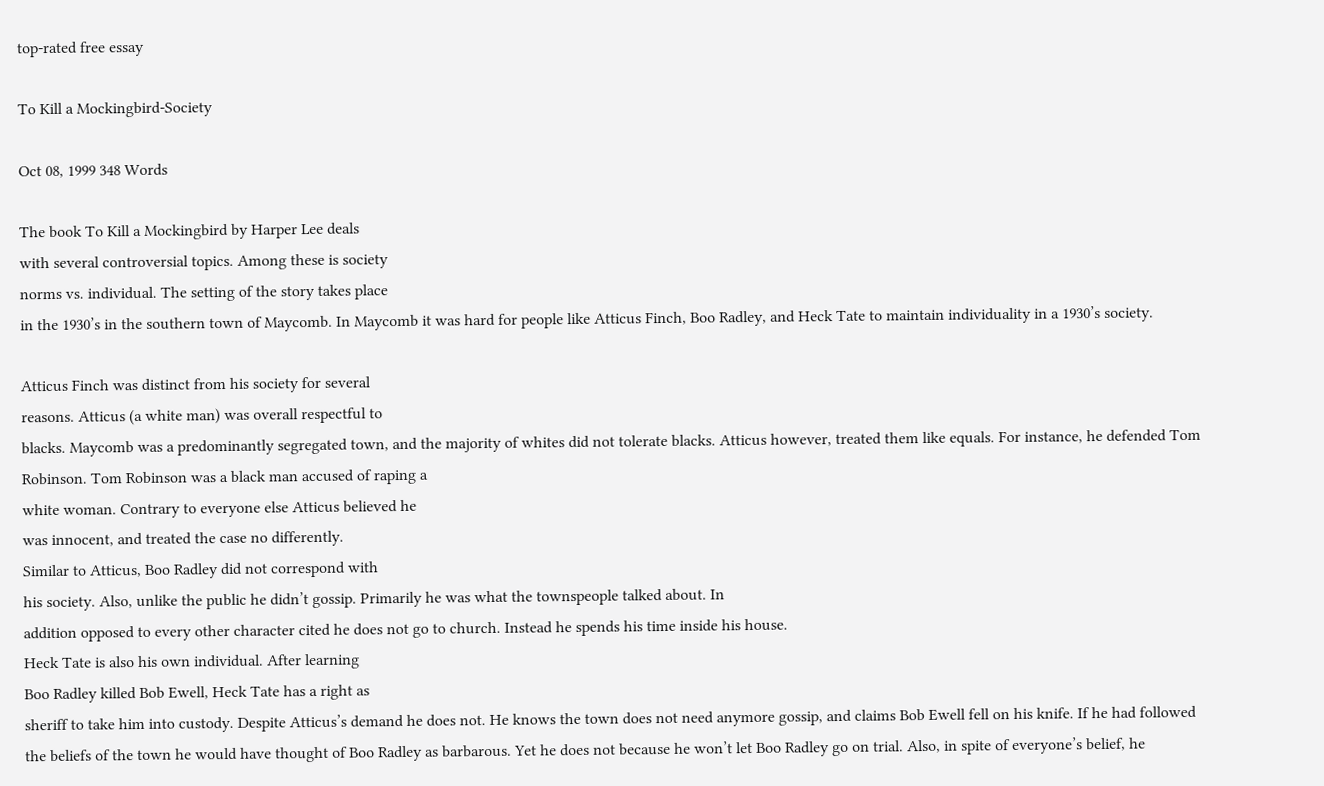top-rated free essay

To Kill a Mockingbird-Society

Oct 08, 1999 348 Words

The book To Kill a Mockingbird by Harper Lee deals
with several controversial topics. Among these is society
norms vs. individual. The setting of the story takes place
in the 1930’s in the southern town of Maycomb. In Maycomb it was hard for people like Atticus Finch, Boo Radley, and Heck Tate to maintain individuality in a 1930’s society.

Atticus Finch was distinct from his society for several
reasons. Atticus (a white man) was overall respectful to
blacks. Maycomb was a predominantly segregated town, and the majority of whites did not tolerate blacks. Atticus however, treated them like equals. For instance, he defended Tom
Robinson. Tom Robinson was a black man accused of raping a
white woman. Contrary to everyone else Atticus believed he
was innocent, and treated the case no differently.
Similar to Atticus, Boo Radley did not correspond with
his society. Also, unlike the public he didn’t gossip. Primarily he was what the townspeople talked about. In
addition opposed to every other character cited he does not go to church. Instead he spends his time inside his house.
Heck Tate is also his own individual. After learning
Boo Radley killed Bob Ewell, Heck Tate has a right as
sheriff to take him into custody. Despite Atticus’s demand he does not. He knows the town does not need anymore gossip, and claims Bob Ewell fell on his knife. If he had followed
the beliefs of the town he would have thought of Boo Radley as barbarous. Yet he does not because he won’t let Boo Radley go on trial. Also, in spite of everyone’s belief, he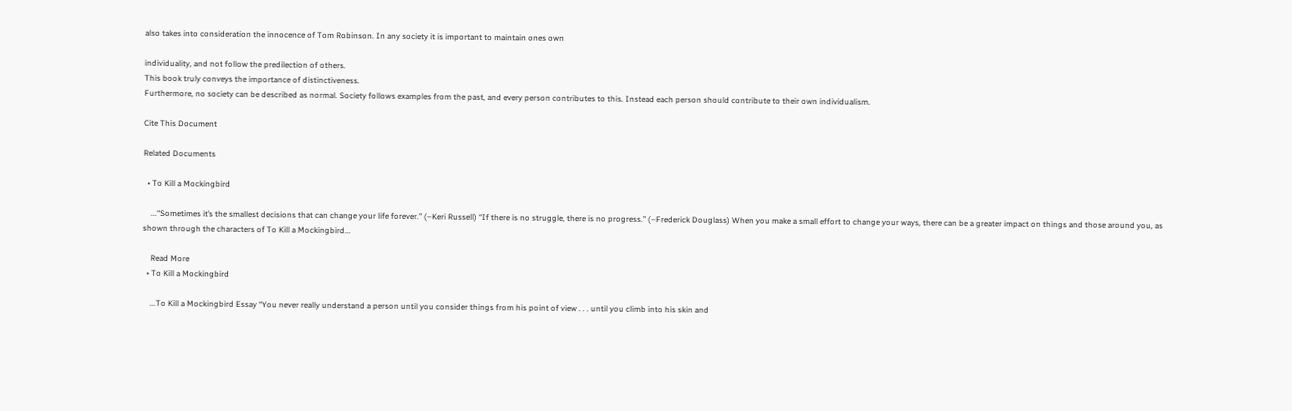also takes into consideration the innocence of Tom Robinson. In any society it is important to maintain ones own

individuality, and not follow the predilection of others.
This book truly conveys the importance of distinctiveness.
Furthermore, no society can be described as normal. Society follows examples from the past, and every person contributes to this. Instead each person should contribute to their own individualism.

Cite This Document

Related Documents

  • To Kill a Mockingbird

    ...“Sometimes it’s the smallest decisions that can change your life forever.” (–Keri Russell) “If there is no struggle, there is no progress.” (–Frederick Douglass) When you make a small effort to change your ways, there can be a greater impact on things and those around you, as shown through the characters of To Kill a Mockingbird...

    Read More
  • To Kill a Mockingbird

    ...To Kill a Mockingbird Essay “You never really understand a person until you consider things from his point of view . . . until you climb into his skin and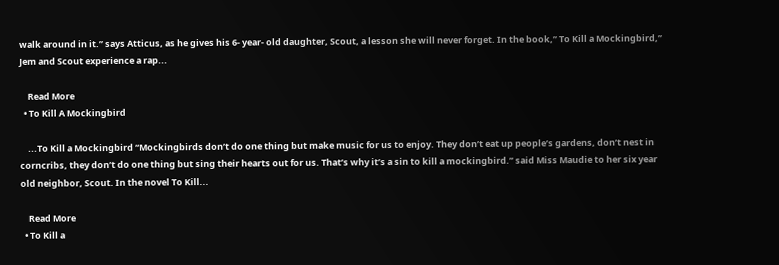walk around in it.” says Atticus, as he gives his 6- year- old daughter, Scout, a lesson she will never forget. In the book,” To Kill a Mockingbird,” Jem and Scout experience a rap...

    Read More
  • To Kill A Mockingbird

    ...To Kill a Mockingbird “Mockingbirds don’t do one thing but make music for us to enjoy. They don’t eat up people’s gardens, don’t nest in corncribs, they don’t do one thing but sing their hearts out for us. That’s why it’s a sin to kill a mockingbird.” said Miss Maudie to her six year old neighbor, Scout. In the novel To Kill...

    Read More
  • To Kill a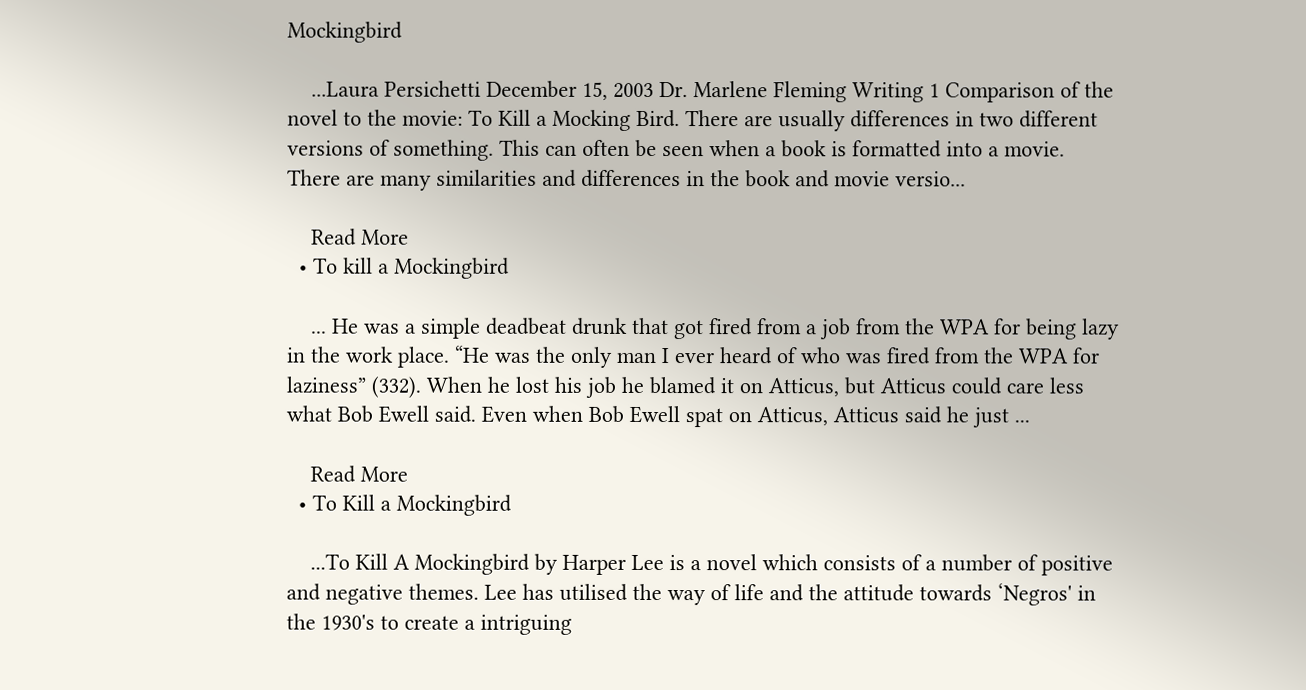Mockingbird

    ...Laura Persichetti December 15, 2003 Dr. Marlene Fleming Writing 1 Comparison of the novel to the movie: To Kill a Mocking Bird. There are usually differences in two different versions of something. This can often be seen when a book is formatted into a movie. There are many similarities and differences in the book and movie versio...

    Read More
  • To kill a Mockingbird

    ... He was a simple deadbeat drunk that got fired from a job from the WPA for being lazy in the work place. “He was the only man I ever heard of who was fired from the WPA for laziness” (332). When he lost his job he blamed it on Atticus, but Atticus could care less what Bob Ewell said. Even when Bob Ewell spat on Atticus, Atticus said he just ...

    Read More
  • To Kill a Mockingbird

    ...To Kill A Mockingbird by Harper Lee is a novel which consists of a number of positive and negative themes. Lee has utilised the way of life and the attitude towards ‘Negros' in the 1930's to create a intriguing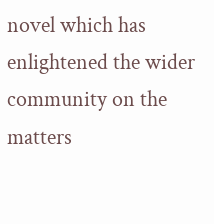novel which has enlightened the wider community on the matters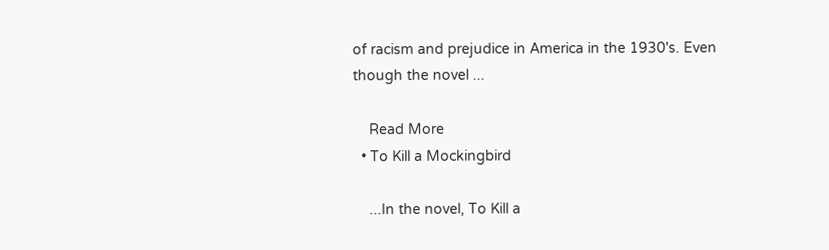of racism and prejudice in America in the 1930's. Even though the novel ...

    Read More
  • To Kill a Mockingbird

    ...In the novel, To Kill a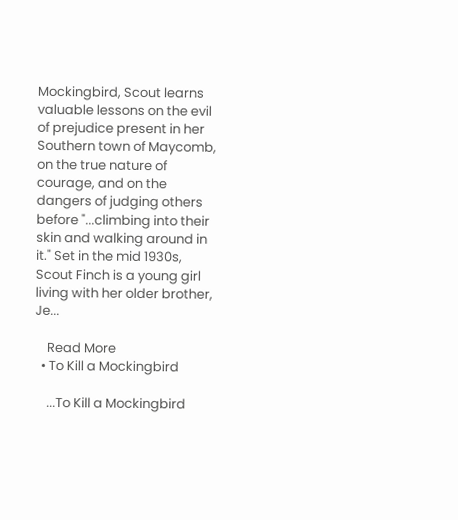Mockingbird, Scout learns valuable lessons on the evil of prejudice present in her Southern town of Maycomb, on the true nature of courage, and on the dangers of judging others before "...climbing into their skin and walking around in it." Set in the mid 1930s, Scout Finch is a young girl living with her older brother, Je...

    Read More
  • To Kill a Mockingbird

    ...To Kill a Mockingbird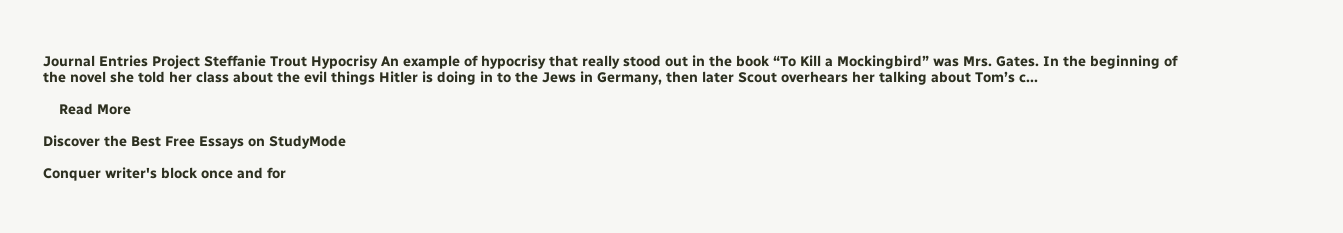Journal Entries Project Steffanie Trout Hypocrisy An example of hypocrisy that really stood out in the book “To Kill a Mockingbird” was Mrs. Gates. In the beginning of the novel she told her class about the evil things Hitler is doing in to the Jews in Germany, then later Scout overhears her talking about Tom’s c...

    Read More

Discover the Best Free Essays on StudyMode

Conquer writer's block once and for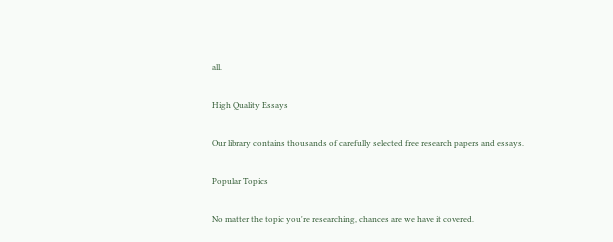all.

High Quality Essays

Our library contains thousands of carefully selected free research papers and essays.

Popular Topics

No matter the topic you're researching, chances are we have it covered.